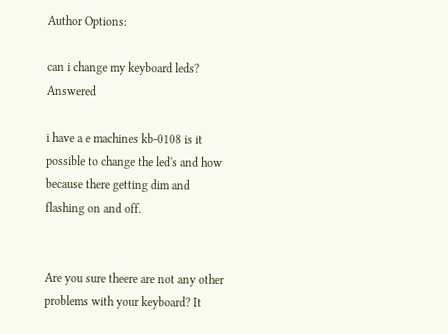Author Options:

can i change my keyboard leds? Answered

i have a e machines kb-0108 is it possible to change the led's and how
because there getting dim and flashing on and off.


Are you sure theere are not any other problems with your keyboard? It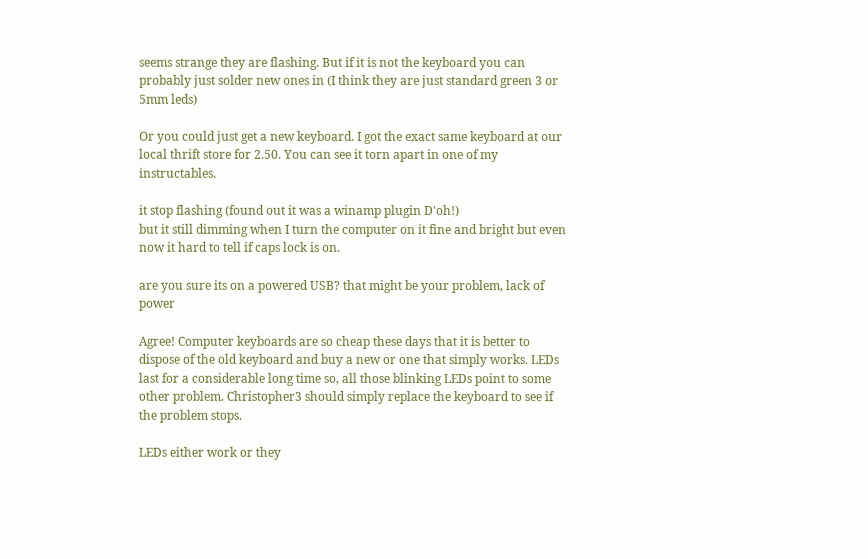seems strange they are flashing. But if it is not the keyboard you can probably just solder new ones in (I think they are just standard green 3 or 5mm leds)

Or you could just get a new keyboard. I got the exact same keyboard at our local thrift store for 2.50. You can see it torn apart in one of my instructables.

it stop flashing (found out it was a winamp plugin D'oh!)
but it still dimming when I turn the computer on it fine and bright but even now it hard to tell if caps lock is on.

are you sure its on a powered USB? that might be your problem, lack of power

Agree! Computer keyboards are so cheap these days that it is better to dispose of the old keyboard and buy a new or one that simply works. LEDs last for a considerable long time so, all those blinking LEDs point to some other problem. Christopher3 should simply replace the keyboard to see if the problem stops.

LEDs either work or they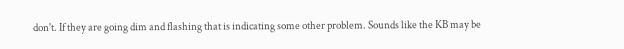don't. If they are going dim and flashing that is indicating some other problem. Sounds like the KB may be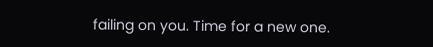failing on you. Time for a new one.